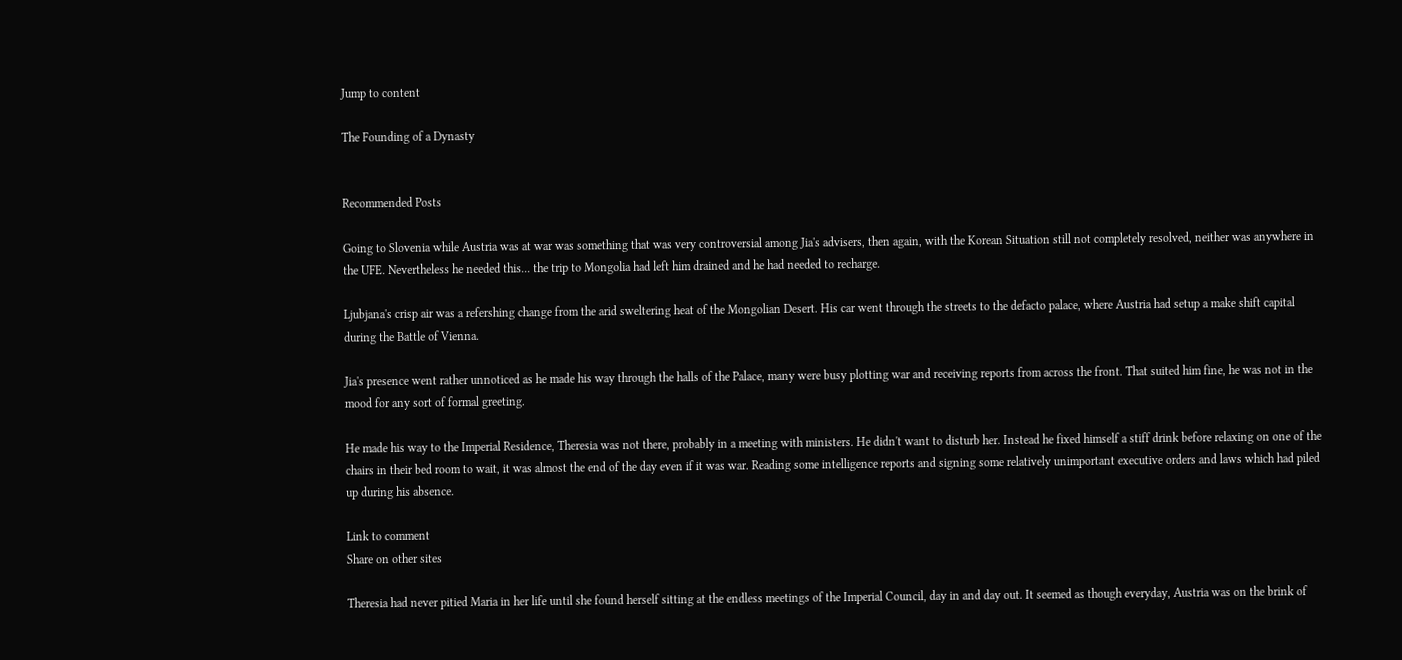Jump to content

The Founding of a Dynasty


Recommended Posts

Going to Slovenia while Austria was at war was something that was very controversial among Jia's advisers, then again, with the Korean Situation still not completely resolved, neither was anywhere in the UFE. Nevertheless he needed this... the trip to Mongolia had left him drained and he had needed to recharge.

Ljubjana's crisp air was a refershing change from the arid sweltering heat of the Mongolian Desert. His car went through the streets to the defacto palace, where Austria had setup a make shift capital during the Battle of Vienna.

Jia's presence went rather unnoticed as he made his way through the halls of the Palace, many were busy plotting war and receiving reports from across the front. That suited him fine, he was not in the mood for any sort of formal greeting.

He made his way to the Imperial Residence, Theresia was not there, probably in a meeting with ministers. He didn't want to disturb her. Instead he fixed himself a stiff drink before relaxing on one of the chairs in their bed room to wait, it was almost the end of the day even if it was war. Reading some intelligence reports and signing some relatively unimportant executive orders and laws which had piled up during his absence.

Link to comment
Share on other sites

Theresia had never pitied Maria in her life until she found herself sitting at the endless meetings of the Imperial Council, day in and day out. It seemed as though everyday, Austria was on the brink of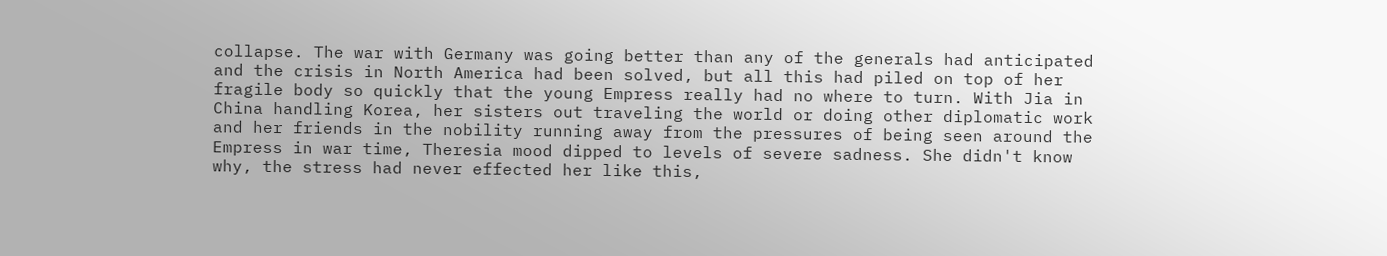collapse. The war with Germany was going better than any of the generals had anticipated and the crisis in North America had been solved, but all this had piled on top of her fragile body so quickly that the young Empress really had no where to turn. With Jia in China handling Korea, her sisters out traveling the world or doing other diplomatic work and her friends in the nobility running away from the pressures of being seen around the Empress in war time, Theresia mood dipped to levels of severe sadness. She didn't know why, the stress had never effected her like this,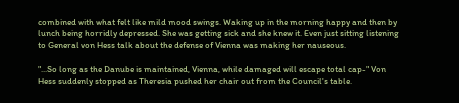combined with what felt like mild mood swings. Waking up in the morning happy and then by lunch being horridly depressed. She was getting sick and she knew it. Even just sitting listening to General von Hess talk about the defense of Vienna was making her nauseous.

"...So long as the Danube is maintained, Vienna, while damaged will escape total cap-" Von Hess suddenly stopped as Theresia pushed her chair out from the Council's table.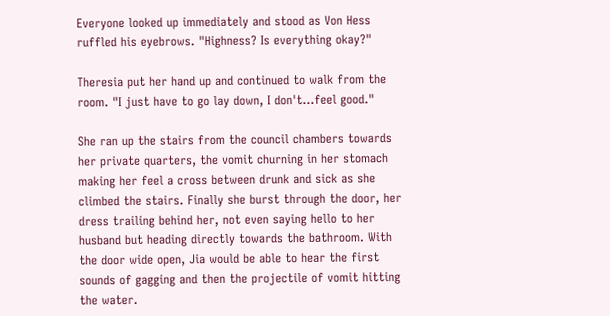Everyone looked up immediately and stood as Von Hess ruffled his eyebrows. "Highness? Is everything okay?"

Theresia put her hand up and continued to walk from the room. "I just have to go lay down, I don't...feel good."

She ran up the stairs from the council chambers towards her private quarters, the vomit churning in her stomach making her feel a cross between drunk and sick as she climbed the stairs. Finally she burst through the door, her dress trailing behind her, not even saying hello to her husband but heading directly towards the bathroom. With the door wide open, Jia would be able to hear the first sounds of gagging and then the projectile of vomit hitting the water.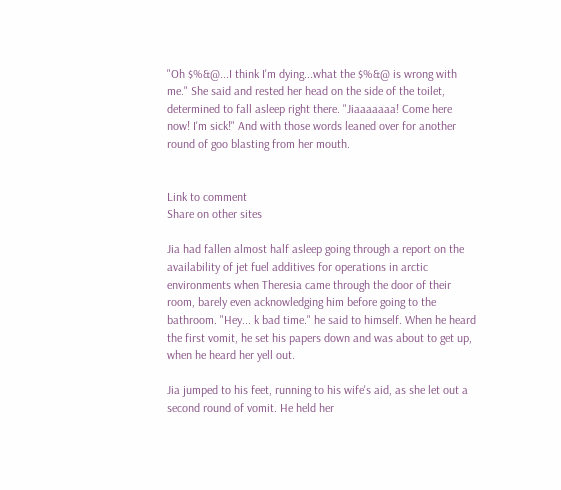"Oh $%&@...I think I'm dying...what the $%&@ is wrong with me." She said and rested her head on the side of the toilet, determined to fall asleep right there. "Jiaaaaaaa! Come here now! I'm sick!" And with those words leaned over for another round of goo blasting from her mouth.


Link to comment
Share on other sites

Jia had fallen almost half asleep going through a report on the availability of jet fuel additives for operations in arctic environments when Theresia came through the door of their room, barely even acknowledging him before going to the bathroom. "Hey... k bad time." he said to himself. When he heard the first vomit, he set his papers down and was about to get up, when he heard her yell out.

Jia jumped to his feet, running to his wife's aid, as she let out a second round of vomit. He held her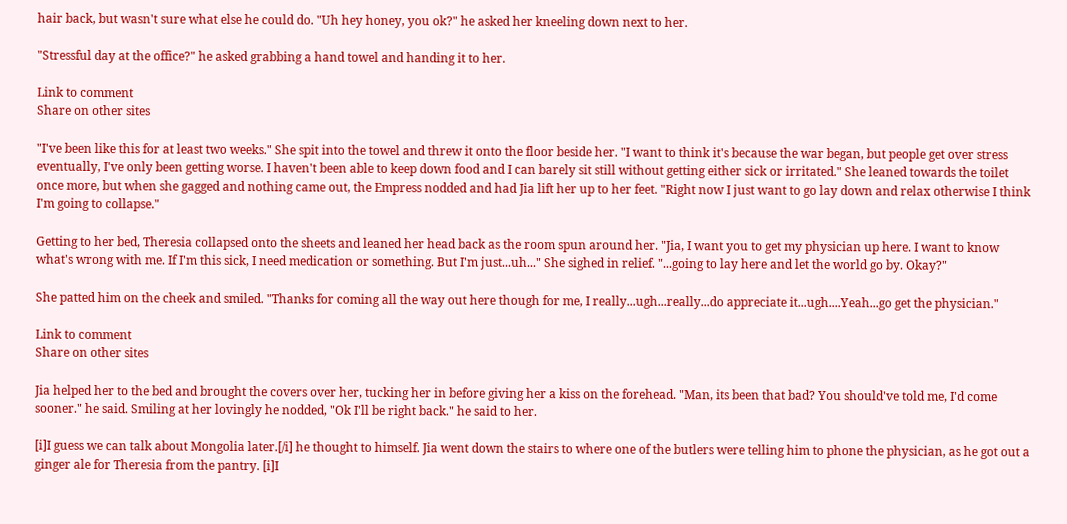hair back, but wasn't sure what else he could do. "Uh hey honey, you ok?" he asked her kneeling down next to her.

"Stressful day at the office?" he asked grabbing a hand towel and handing it to her.

Link to comment
Share on other sites

"I've been like this for at least two weeks." She spit into the towel and threw it onto the floor beside her. "I want to think it's because the war began, but people get over stress eventually, I've only been getting worse. I haven't been able to keep down food and I can barely sit still without getting either sick or irritated." She leaned towards the toilet once more, but when she gagged and nothing came out, the Empress nodded and had Jia lift her up to her feet. "Right now I just want to go lay down and relax otherwise I think I'm going to collapse."

Getting to her bed, Theresia collapsed onto the sheets and leaned her head back as the room spun around her. "Jia, I want you to get my physician up here. I want to know what's wrong with me. If I'm this sick, I need medication or something. But I'm just...uh..." She sighed in relief. "...going to lay here and let the world go by. Okay?"

She patted him on the cheek and smiled. "Thanks for coming all the way out here though for me, I really...ugh...really...do appreciate it...ugh....Yeah...go get the physician."

Link to comment
Share on other sites

Jia helped her to the bed and brought the covers over her, tucking her in before giving her a kiss on the forehead. "Man, its been that bad? You should've told me, I'd come sooner." he said. Smiling at her lovingly he nodded, "Ok I'll be right back." he said to her.

[i]I guess we can talk about Mongolia later.[/i] he thought to himself. Jia went down the stairs to where one of the butlers were telling him to phone the physician, as he got out a ginger ale for Theresia from the pantry. [i]I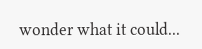wonder what it could...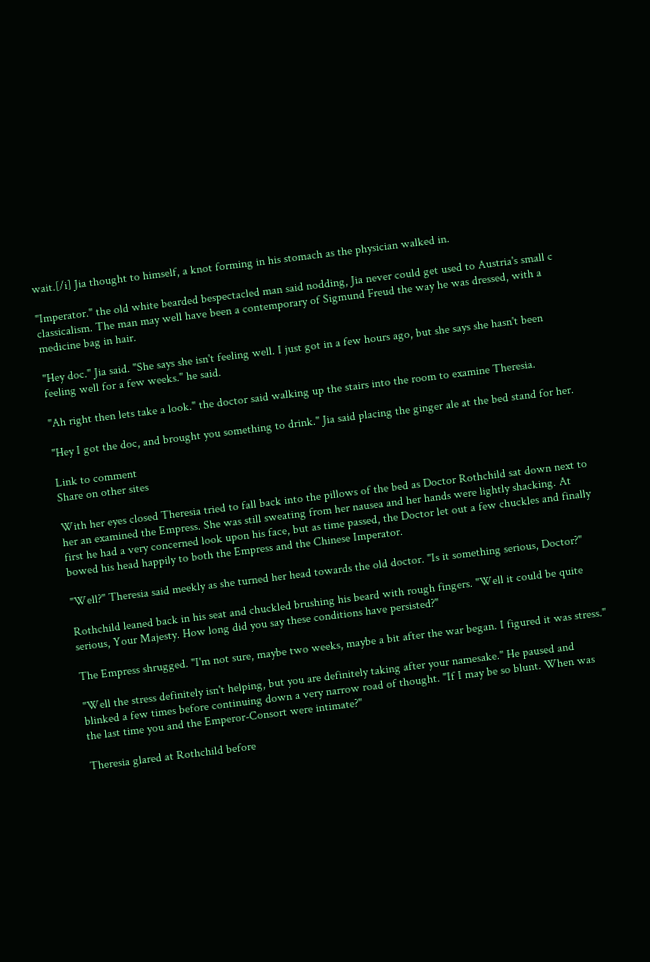wait.[/i] Jia thought to himself, a knot forming in his stomach as the physician walked in.

"Imperator." the old white bearded bespectacled man said nodding, Jia never could get used to Austria's small c classicalism. The man may well have been a contemporary of Sigmund Freud the way he was dressed, with a medicine bag in hair.

"Hey doc." Jia said. "She says she isn't feeling well. I just got in a few hours ago, but she says she hasn't been feeling well for a few weeks." he said.

"Ah right then lets take a look." the doctor said walking up the stairs into the room to examine Theresia.

"Hey I got the doc, and brought you something to drink." Jia said placing the ginger ale at the bed stand for her.

Link to comment
Share on other sites

With her eyes closed Theresia tried to fall back into the pillows of the bed as Doctor Rothchild sat down next to her an examined the Empress. She was still sweating from her nausea and her hands were lightly shacking. At first he had a very concerned look upon his face, but as time passed, the Doctor let out a few chuckles and finally bowed his head happily to both the Empress and the Chinese Imperator.

"Well?" Theresia said meekly as she turned her head towards the old doctor. "Is it something serious, Doctor?"

Rothchild leaned back in his seat and chuckled brushing his beard with rough fingers. "Well it could be quite serious, Your Majesty. How long did you say these conditions have persisted?"

The Empress shrugged. "I'm not sure, maybe two weeks, maybe a bit after the war began. I figured it was stress."

"Well the stress definitely isn't helping, but you are definitely taking after your namesake." He paused and blinked a few times before continuing down a very narrow road of thought. "If I may be so blunt. When was the last time you and the Emperor-Consort were intimate?"

Theresia glared at Rothchild before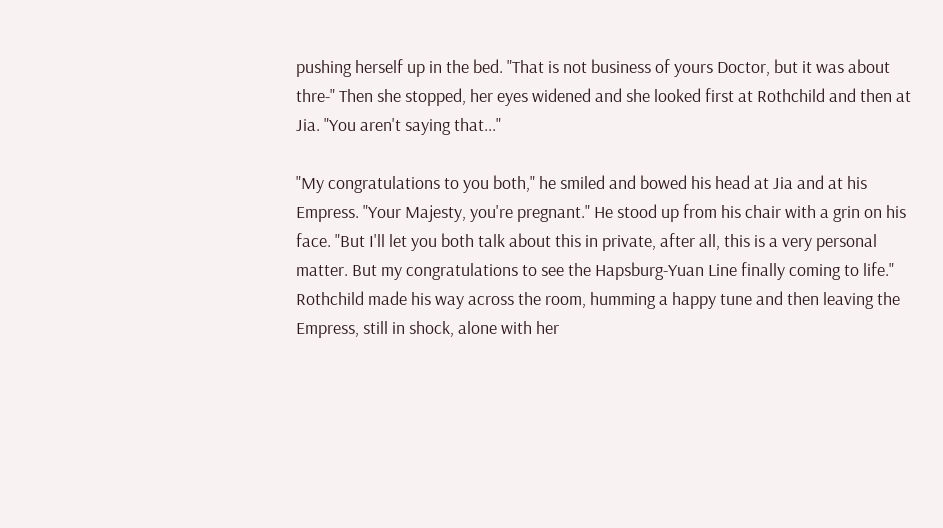pushing herself up in the bed. "That is not business of yours Doctor, but it was about thre-" Then she stopped, her eyes widened and she looked first at Rothchild and then at Jia. "You aren't saying that..."

"My congratulations to you both," he smiled and bowed his head at Jia and at his Empress. "Your Majesty, you're pregnant." He stood up from his chair with a grin on his face. "But I'll let you both talk about this in private, after all, this is a very personal matter. But my congratulations to see the Hapsburg-Yuan Line finally coming to life." Rothchild made his way across the room, humming a happy tune and then leaving the Empress, still in shock, alone with her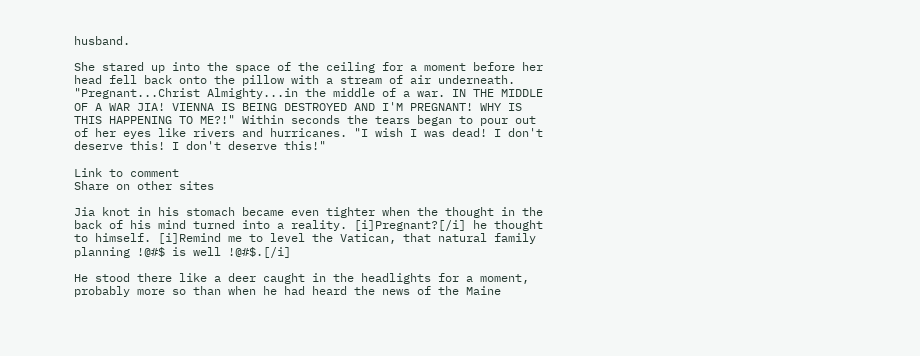husband.

She stared up into the space of the ceiling for a moment before her head fell back onto the pillow with a stream of air underneath. "Pregnant...Christ Almighty...in the middle of a war. IN THE MIDDLE OF A WAR JIA! VIENNA IS BEING DESTROYED AND I'M PREGNANT! WHY IS THIS HAPPENING TO ME?!" Within seconds the tears began to pour out of her eyes like rivers and hurricanes. "I wish I was dead! I don't deserve this! I don't deserve this!"

Link to comment
Share on other sites

Jia knot in his stomach became even tighter when the thought in the back of his mind turned into a reality. [i]Pregnant?[/i] he thought to himself. [i]Remind me to level the Vatican, that natural family planning !@#$ is well !@#$.[/i]

He stood there like a deer caught in the headlights for a moment, probably more so than when he had heard the news of the Maine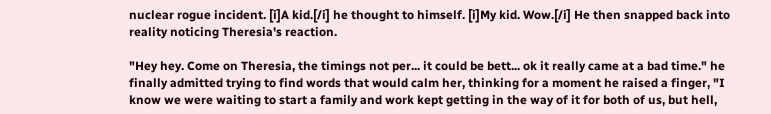nuclear rogue incident. [i]A kid.[/i] he thought to himself. [i]My kid. Wow.[/i] He then snapped back into reality noticing Theresia's reaction.

"Hey hey. Come on Theresia, the timings not per... it could be bett... ok it really came at a bad time." he finally admitted trying to find words that would calm her, thinking for a moment he raised a finger, "I know we were waiting to start a family and work kept getting in the way of it for both of us, but hell,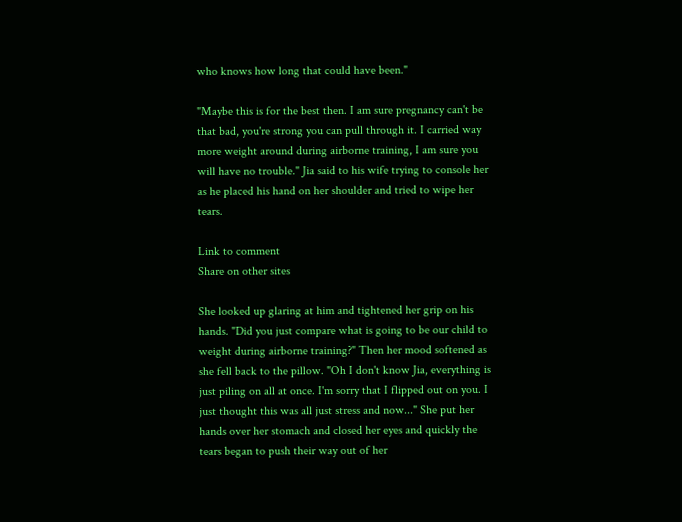who knows how long that could have been."

"Maybe this is for the best then. I am sure pregnancy can't be that bad, you're strong you can pull through it. I carried way more weight around during airborne training, I am sure you will have no trouble." Jia said to his wife trying to console her as he placed his hand on her shoulder and tried to wipe her tears.

Link to comment
Share on other sites

She looked up glaring at him and tightened her grip on his hands. "Did you just compare what is going to be our child to weight during airborne training?" Then her mood softened as she fell back to the pillow. "Oh I don't know Jia, everything is just piling on all at once. I'm sorry that I flipped out on you. I just thought this was all just stress and now..." She put her hands over her stomach and closed her eyes and quickly the tears began to push their way out of her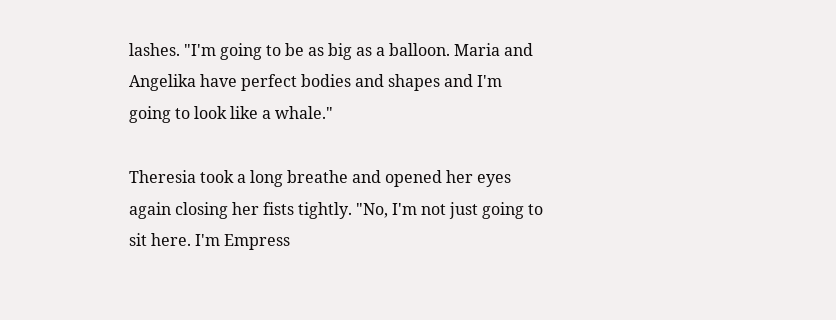lashes. "I'm going to be as big as a balloon. Maria and Angelika have perfect bodies and shapes and I'm going to look like a whale."

Theresia took a long breathe and opened her eyes again closing her fists tightly. "No, I'm not just going to sit here. I'm Empress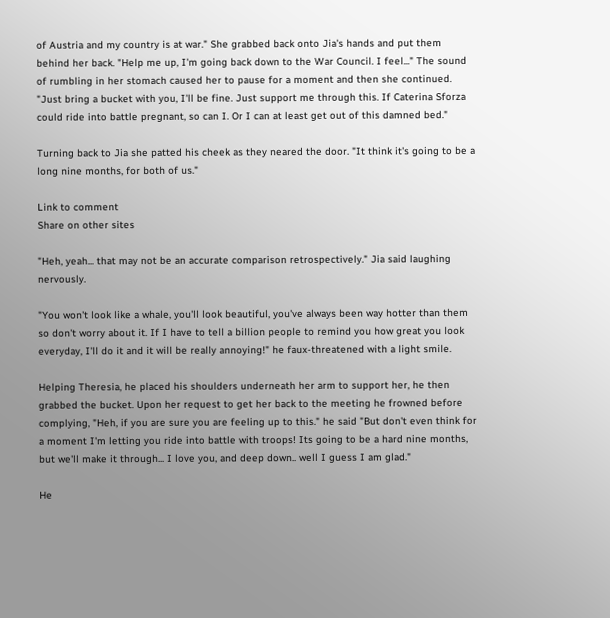of Austria and my country is at war." She grabbed back onto Jia's hands and put them behind her back. "Help me up, I'm going back down to the War Council. I feel..." The sound of rumbling in her stomach caused her to pause for a moment and then she continued. "Just bring a bucket with you, I'll be fine. Just support me through this. If Caterina Sforza could ride into battle pregnant, so can I. Or I can at least get out of this damned bed."

Turning back to Jia she patted his cheek as they neared the door. "It think it's going to be a long nine months, for both of us."

Link to comment
Share on other sites

"Heh, yeah... that may not be an accurate comparison retrospectively." Jia said laughing nervously.

"You won't look like a whale, you'll look beautiful, you've always been way hotter than them so don't worry about it. If I have to tell a billion people to remind you how great you look everyday, I'll do it and it will be really annoying!" he faux-threatened with a light smile.

Helping Theresia, he placed his shoulders underneath her arm to support her, he then grabbed the bucket. Upon her request to get her back to the meeting he frowned before complying, "Heh, if you are sure you are feeling up to this." he said "But don't even think for a moment I'm letting you ride into battle with troops! Its going to be a hard nine months, but we'll make it through... I love you, and deep down.. well I guess I am glad."

He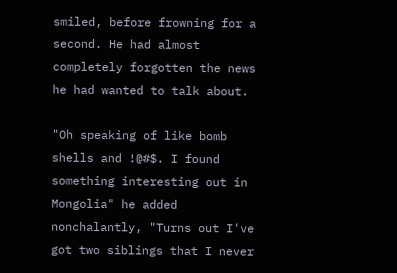smiled, before frowning for a second. He had almost completely forgotten the news he had wanted to talk about.

"Oh speaking of like bomb shells and !@#$. I found something interesting out in Mongolia" he added nonchalantly, "Turns out I've got two siblings that I never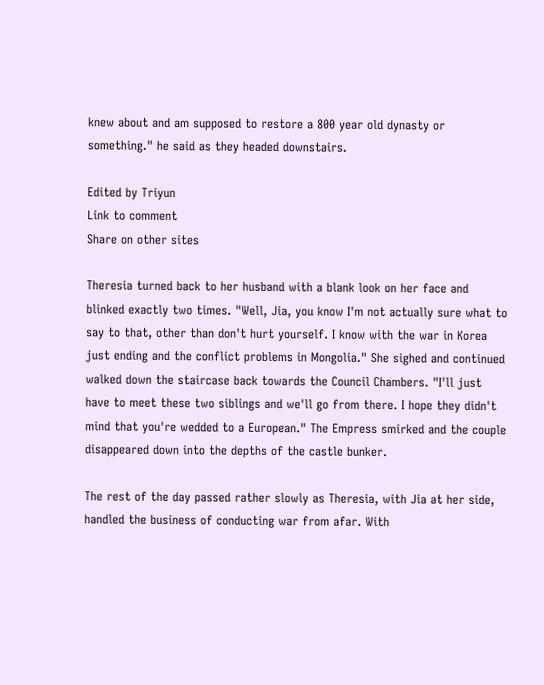knew about and am supposed to restore a 800 year old dynasty or something." he said as they headed downstairs.

Edited by Triyun
Link to comment
Share on other sites

Theresia turned back to her husband with a blank look on her face and blinked exactly two times. "Well, Jia, you know I'm not actually sure what to say to that, other than don't hurt yourself. I know with the war in Korea just ending and the conflict problems in Mongolia." She sighed and continued walked down the staircase back towards the Council Chambers. "I'll just have to meet these two siblings and we'll go from there. I hope they didn't mind that you're wedded to a European." The Empress smirked and the couple disappeared down into the depths of the castle bunker.

The rest of the day passed rather slowly as Theresia, with Jia at her side, handled the business of conducting war from afar. With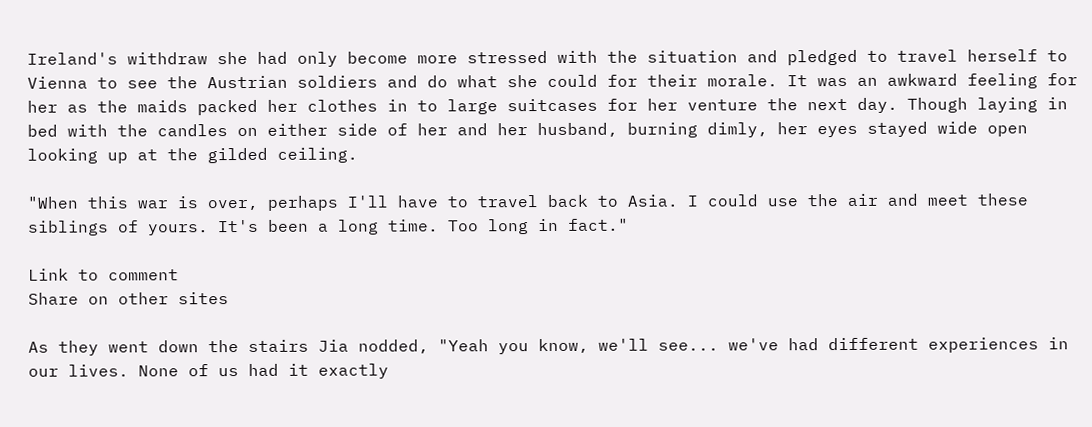Ireland's withdraw she had only become more stressed with the situation and pledged to travel herself to Vienna to see the Austrian soldiers and do what she could for their morale. It was an awkward feeling for her as the maids packed her clothes in to large suitcases for her venture the next day. Though laying in bed with the candles on either side of her and her husband, burning dimly, her eyes stayed wide open looking up at the gilded ceiling.

"When this war is over, perhaps I'll have to travel back to Asia. I could use the air and meet these siblings of yours. It's been a long time. Too long in fact."

Link to comment
Share on other sites

As they went down the stairs Jia nodded, "Yeah you know, we'll see... we've had different experiences in our lives. None of us had it exactly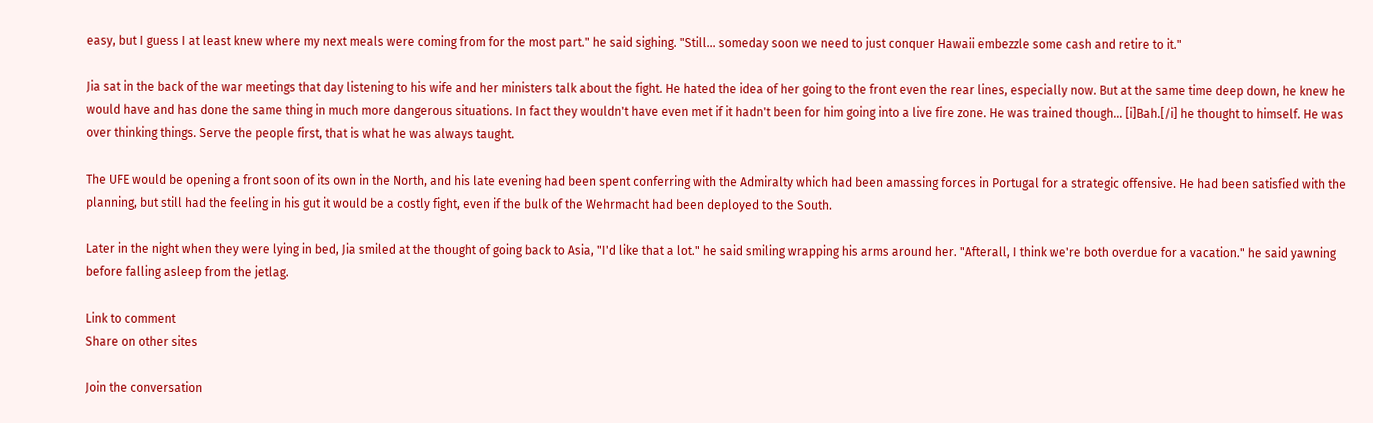easy, but I guess I at least knew where my next meals were coming from for the most part." he said sighing. "Still... someday soon we need to just conquer Hawaii embezzle some cash and retire to it."

Jia sat in the back of the war meetings that day listening to his wife and her ministers talk about the fight. He hated the idea of her going to the front even the rear lines, especially now. But at the same time deep down, he knew he would have and has done the same thing in much more dangerous situations. In fact they wouldn't have even met if it hadn't been for him going into a live fire zone. He was trained though... [i]Bah.[/i] he thought to himself. He was over thinking things. Serve the people first, that is what he was always taught.

The UFE would be opening a front soon of its own in the North, and his late evening had been spent conferring with the Admiralty which had been amassing forces in Portugal for a strategic offensive. He had been satisfied with the planning, but still had the feeling in his gut it would be a costly fight, even if the bulk of the Wehrmacht had been deployed to the South.

Later in the night when they were lying in bed, Jia smiled at the thought of going back to Asia, "I'd like that a lot." he said smiling wrapping his arms around her. "Afterall, I think we're both overdue for a vacation." he said yawning before falling asleep from the jetlag.

Link to comment
Share on other sites

Join the conversation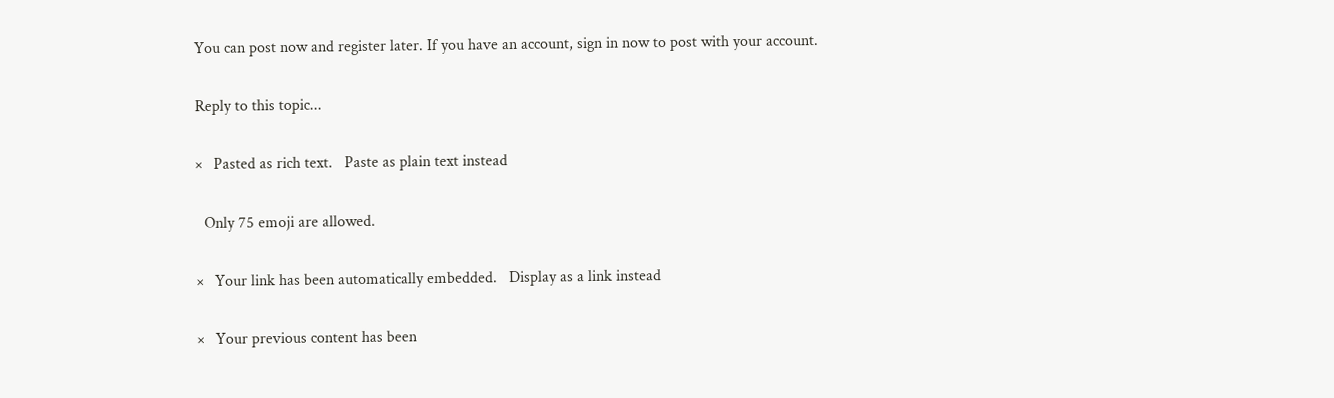You can post now and register later. If you have an account, sign in now to post with your account.

Reply to this topic...

×   Pasted as rich text.   Paste as plain text instead

  Only 75 emoji are allowed.

×   Your link has been automatically embedded.   Display as a link instead

×   Your previous content has been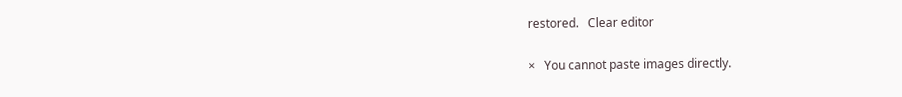restored.   Clear editor

×   You cannot paste images directly.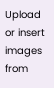Upload or insert images from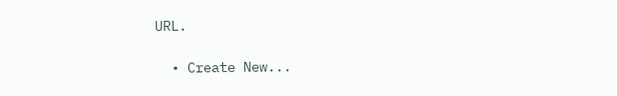URL.

  • Create New...